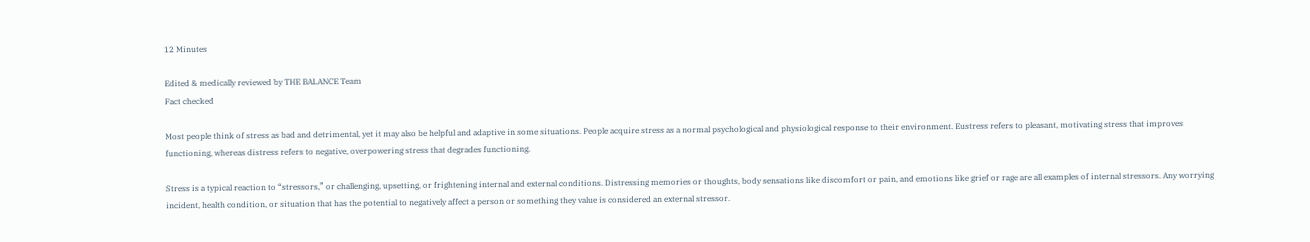12 Minutes

Edited & medically reviewed by THE BALANCE Team
Fact checked

Most people think of stress as bad and detrimental, yet it may also be helpful and adaptive in some situations. People acquire stress as a normal psychological and physiological response to their environment. Eustress refers to pleasant, motivating stress that improves functioning, whereas distress refers to negative, overpowering stress that degrades functioning.

Stress is a typical reaction to “stressors,” or challenging, upsetting, or frightening internal and external conditions. Distressing memories or thoughts, body sensations like discomfort or pain, and emotions like grief or rage are all examples of internal stressors. Any worrying incident, health condition, or situation that has the potential to negatively affect a person or something they value is considered an external stressor.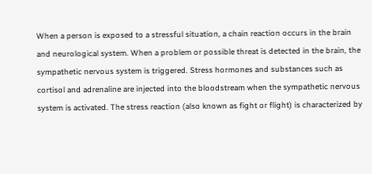When a person is exposed to a stressful situation, a chain reaction occurs in the brain and neurological system. When a problem or possible threat is detected in the brain, the sympathetic nervous system is triggered. Stress hormones and substances such as cortisol and adrenaline are injected into the bloodstream when the sympathetic nervous system is activated. The stress reaction (also known as fight or flight) is characterized by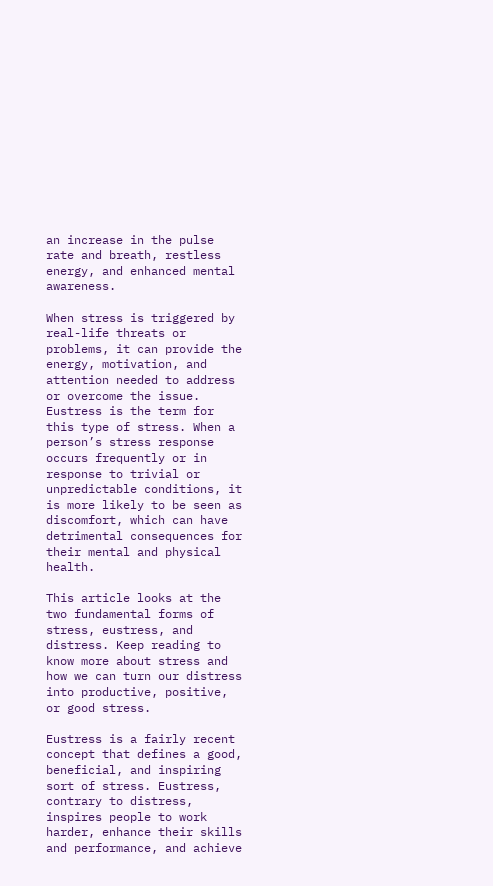an increase in the pulse rate and breath, restless energy, and enhanced mental awareness.

When stress is triggered by real-life threats or problems, it can provide the energy, motivation, and attention needed to address or overcome the issue. Eustress is the term for this type of stress. When a person’s stress response occurs frequently or in response to trivial or unpredictable conditions, it is more likely to be seen as discomfort, which can have detrimental consequences for their mental and physical health.

This article looks at the two fundamental forms of stress, eustress, and distress. Keep reading to know more about stress and how we can turn our distress into productive, positive, or good stress.

Eustress is a fairly recent concept that defines a good, beneficial, and inspiring sort of stress. Eustress, contrary to distress, inspires people to work harder, enhance their skills and performance, and achieve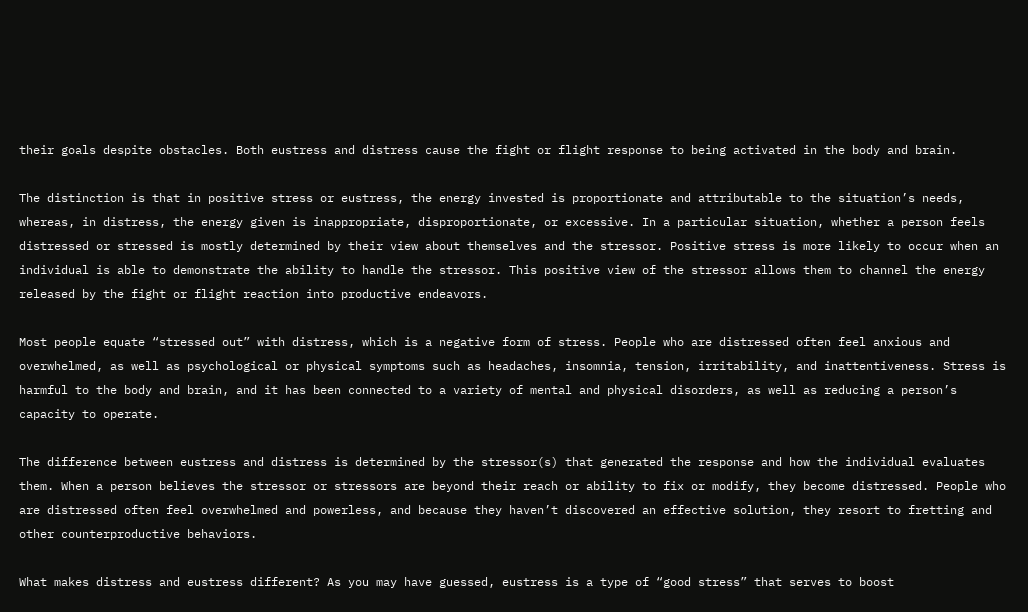their goals despite obstacles. Both eustress and distress cause the fight or flight response to being activated in the body and brain.

The distinction is that in positive stress or eustress, the energy invested is proportionate and attributable to the situation’s needs, whereas, in distress, the energy given is inappropriate, disproportionate, or excessive. In a particular situation, whether a person feels distressed or stressed is mostly determined by their view about themselves and the stressor. Positive stress is more likely to occur when an individual is able to demonstrate the ability to handle the stressor. This positive view of the stressor allows them to channel the energy released by the fight or flight reaction into productive endeavors.

Most people equate “stressed out” with distress, which is a negative form of stress. People who are distressed often feel anxious and overwhelmed, as well as psychological or physical symptoms such as headaches, insomnia, tension, irritability, and inattentiveness. Stress is harmful to the body and brain, and it has been connected to a variety of mental and physical disorders, as well as reducing a person’s capacity to operate.

The difference between eustress and distress is determined by the stressor(s) that generated the response and how the individual evaluates them. When a person believes the stressor or stressors are beyond their reach or ability to fix or modify, they become distressed. People who are distressed often feel overwhelmed and powerless, and because they haven’t discovered an effective solution, they resort to fretting and other counterproductive behaviors.

What makes distress and eustress different? As you may have guessed, eustress is a type of “good stress” that serves to boost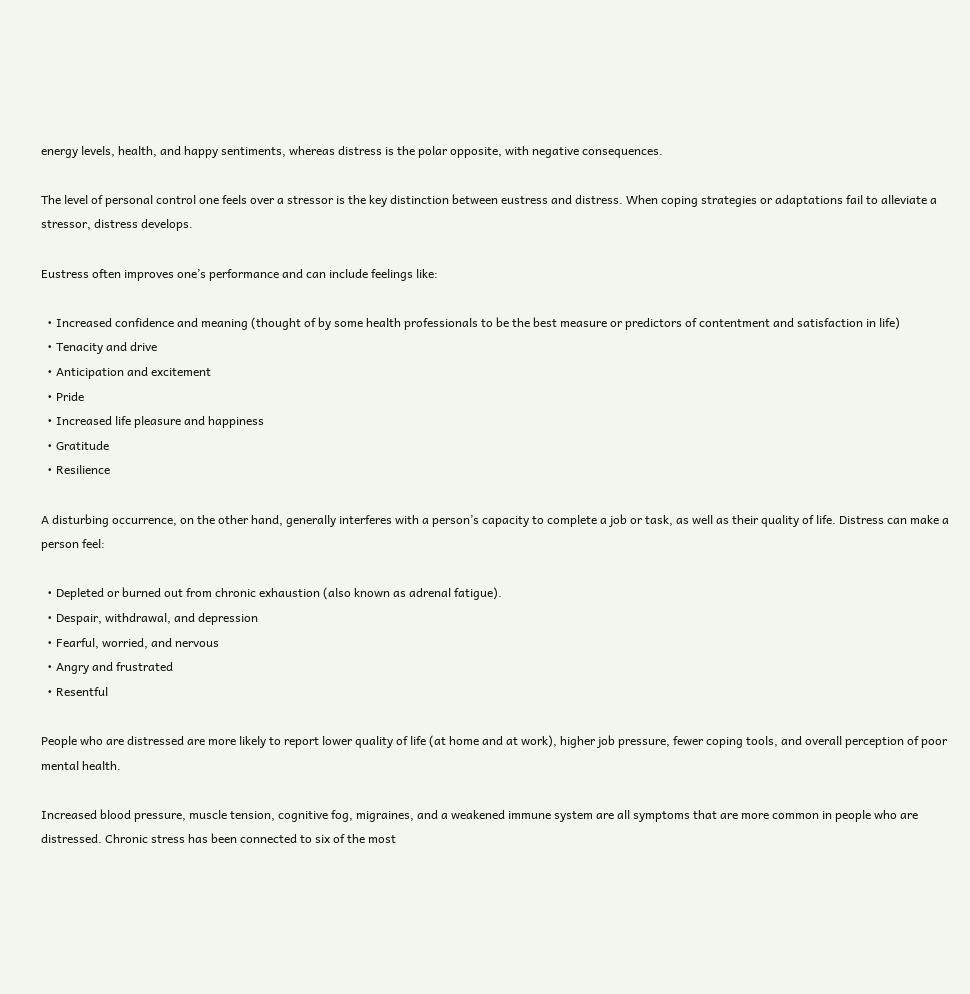energy levels, health, and happy sentiments, whereas distress is the polar opposite, with negative consequences.

The level of personal control one feels over a stressor is the key distinction between eustress and distress. When coping strategies or adaptations fail to alleviate a stressor, distress develops.

Eustress often improves one’s performance and can include feelings like:

  • Increased confidence and meaning (thought of by some health professionals to be the best measure or predictors of contentment and satisfaction in life)
  • Tenacity and drive
  • Anticipation and excitement
  • Pride
  • Increased life pleasure and happiness
  • Gratitude
  • Resilience

A disturbing occurrence, on the other hand, generally interferes with a person’s capacity to complete a job or task, as well as their quality of life. Distress can make a person feel:

  • Depleted or burned out from chronic exhaustion (also known as adrenal fatigue).
  • Despair, withdrawal, and depression
  • Fearful, worried, and nervous
  • Angry and frustrated
  • Resentful

People who are distressed are more likely to report lower quality of life (at home and at work), higher job pressure, fewer coping tools, and overall perception of poor mental health.

Increased blood pressure, muscle tension, cognitive fog, migraines, and a weakened immune system are all symptoms that are more common in people who are distressed. Chronic stress has been connected to six of the most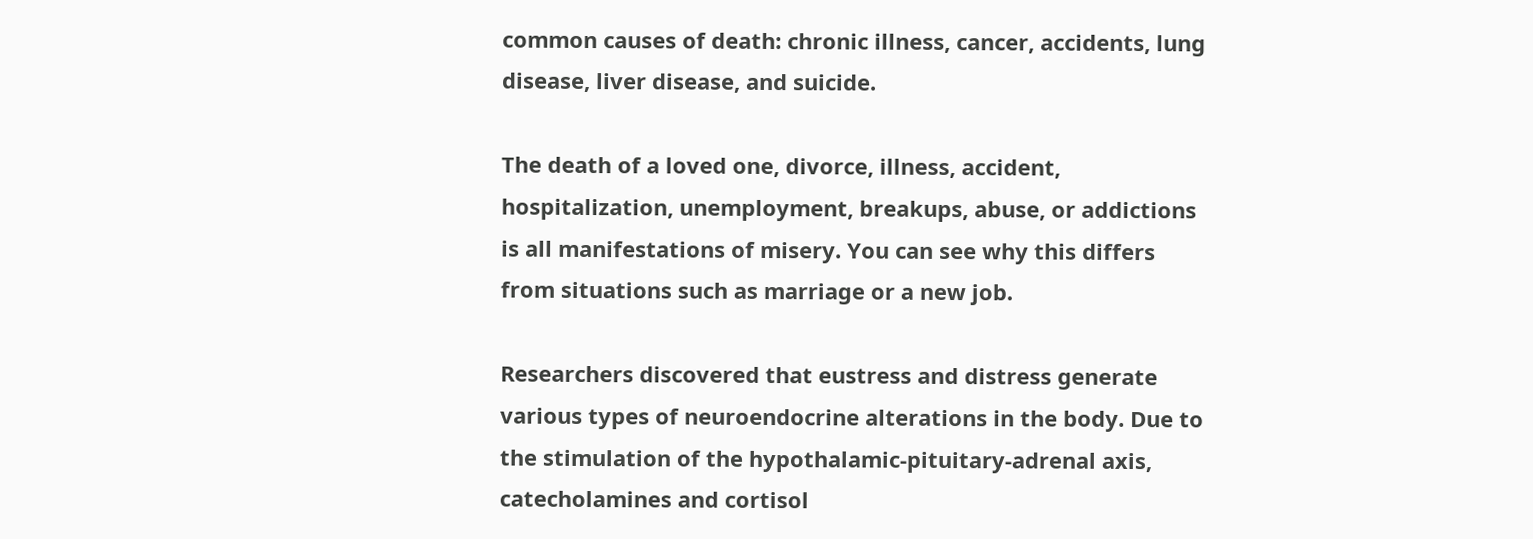common causes of death: chronic illness, cancer, accidents, lung disease, liver disease, and suicide.

The death of a loved one, divorce, illness, accident, hospitalization, unemployment, breakups, abuse, or addictions is all manifestations of misery. You can see why this differs from situations such as marriage or a new job.

Researchers discovered that eustress and distress generate various types of neuroendocrine alterations in the body. Due to the stimulation of the hypothalamic-pituitary-adrenal axis, catecholamines and cortisol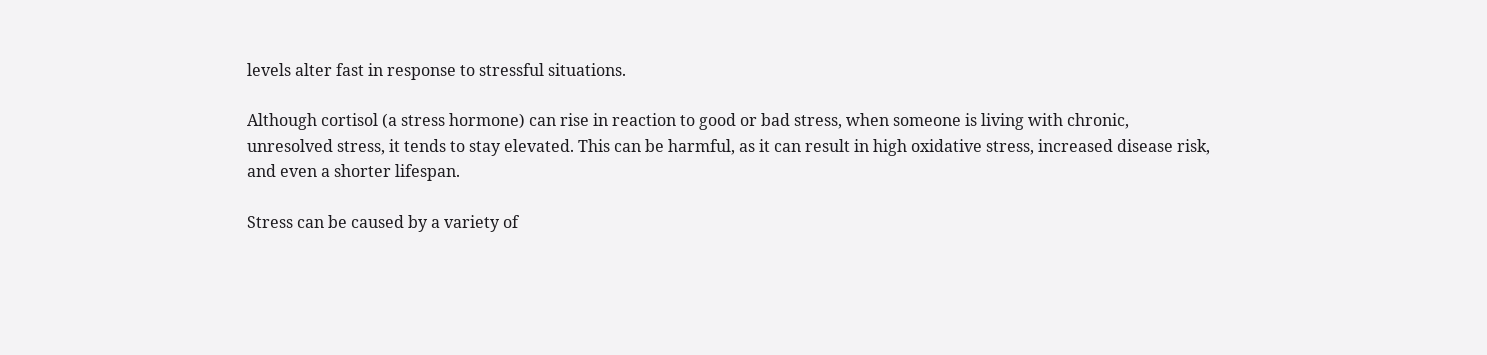levels alter fast in response to stressful situations.

Although cortisol (a stress hormone) can rise in reaction to good or bad stress, when someone is living with chronic, unresolved stress, it tends to stay elevated. This can be harmful, as it can result in high oxidative stress, increased disease risk, and even a shorter lifespan.

Stress can be caused by a variety of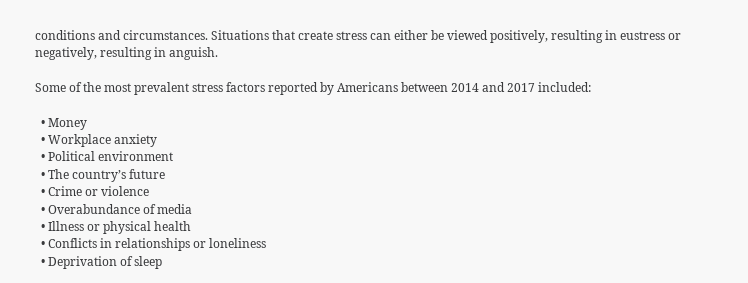conditions and circumstances. Situations that create stress can either be viewed positively, resulting in eustress or negatively, resulting in anguish.

Some of the most prevalent stress factors reported by Americans between 2014 and 2017 included:

  • Money
  • Workplace anxiety
  • Political environment
  • The country’s future
  • Crime or violence
  • Overabundance of media
  • Illness or physical health
  • Conflicts in relationships or loneliness
  • Deprivation of sleep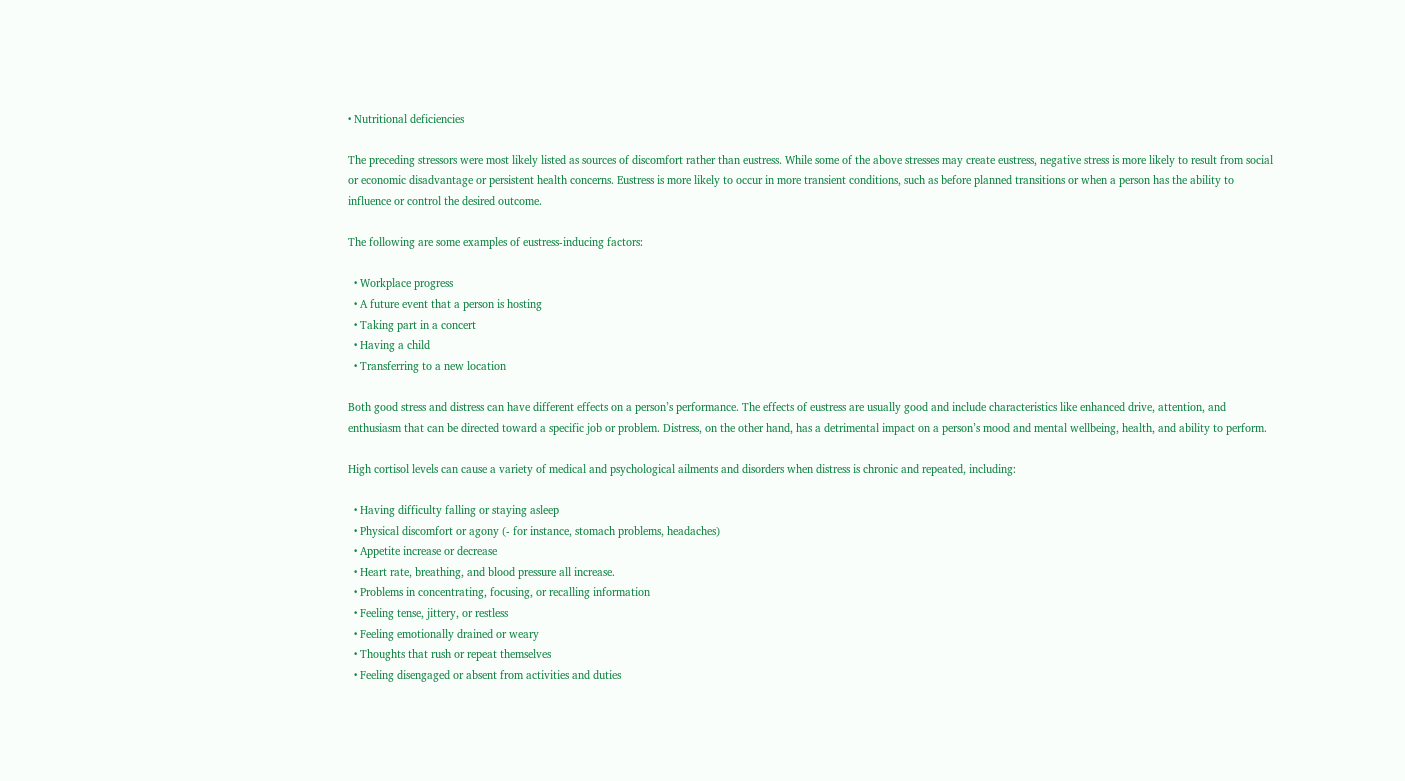• Nutritional deficiencies

The preceding stressors were most likely listed as sources of discomfort rather than eustress. While some of the above stresses may create eustress, negative stress is more likely to result from social or economic disadvantage or persistent health concerns. Eustress is more likely to occur in more transient conditions, such as before planned transitions or when a person has the ability to influence or control the desired outcome.

The following are some examples of eustress-inducing factors:

  • Workplace progress
  • A future event that a person is hosting
  • Taking part in a concert
  • Having a child
  • Transferring to a new location

Both good stress and distress can have different effects on a person’s performance. The effects of eustress are usually good and include characteristics like enhanced drive, attention, and enthusiasm that can be directed toward a specific job or problem. Distress, on the other hand, has a detrimental impact on a person’s mood and mental wellbeing, health, and ability to perform.

High cortisol levels can cause a variety of medical and psychological ailments and disorders when distress is chronic and repeated, including:

  • Having difficulty falling or staying asleep
  • Physical discomfort or agony (- for instance, stomach problems, headaches)
  • Appetite increase or decrease
  • Heart rate, breathing, and blood pressure all increase.
  • Problems in concentrating, focusing, or recalling information
  • Feeling tense, jittery, or restless
  • Feeling emotionally drained or weary
  • Thoughts that rush or repeat themselves
  • Feeling disengaged or absent from activities and duties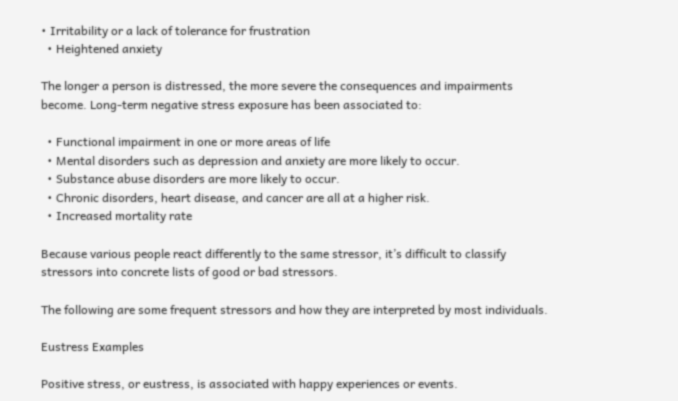• Irritability or a lack of tolerance for frustration
  • Heightened anxiety

The longer a person is distressed, the more severe the consequences and impairments become. Long-term negative stress exposure has been associated to:

  • Functional impairment in one or more areas of life
  • Mental disorders such as depression and anxiety are more likely to occur.
  • Substance abuse disorders are more likely to occur.
  • Chronic disorders, heart disease, and cancer are all at a higher risk.
  • Increased mortality rate

Because various people react differently to the same stressor, it’s difficult to classify stressors into concrete lists of good or bad stressors.

The following are some frequent stressors and how they are interpreted by most individuals.

Eustress Examples

Positive stress, or eustress, is associated with happy experiences or events.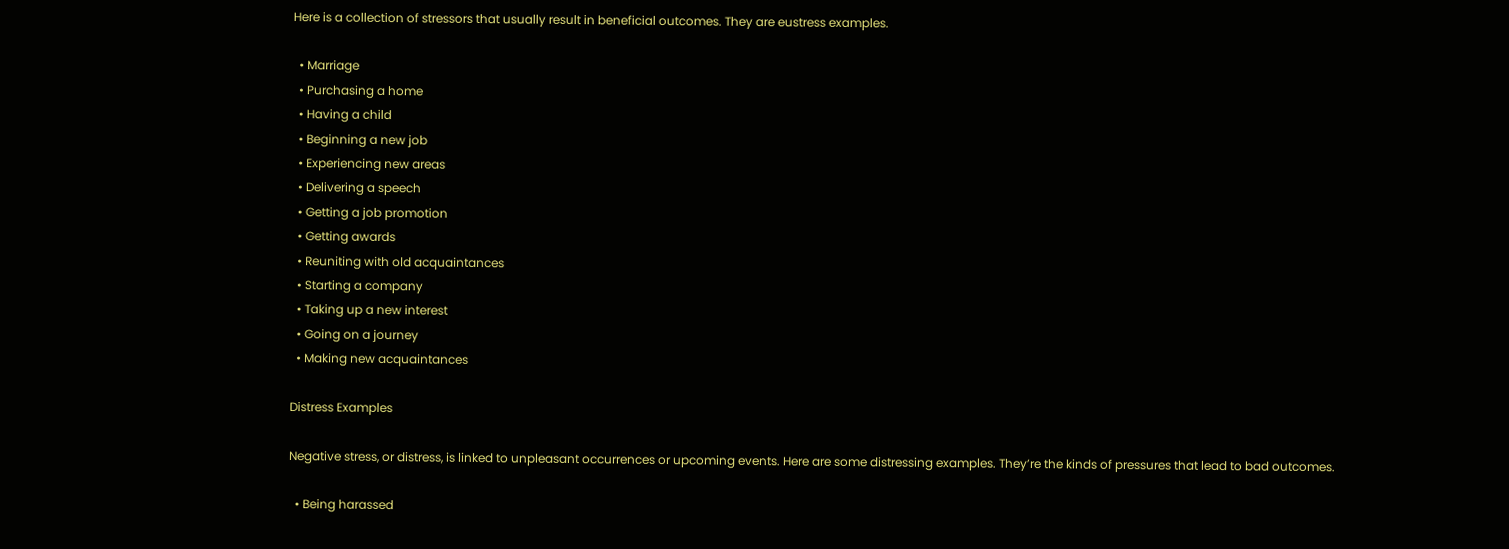Here is a collection of stressors that usually result in beneficial outcomes. They are eustress examples.

  • Marriage
  • Purchasing a home
  • Having a child
  • Beginning a new job
  • Experiencing new areas
  • Delivering a speech
  • Getting a job promotion
  • Getting awards
  • Reuniting with old acquaintances
  • Starting a company
  • Taking up a new interest
  • Going on a journey
  • Making new acquaintances

Distress Examples

Negative stress, or distress, is linked to unpleasant occurrences or upcoming events. Here are some distressing examples. They’re the kinds of pressures that lead to bad outcomes.

  • Being harassed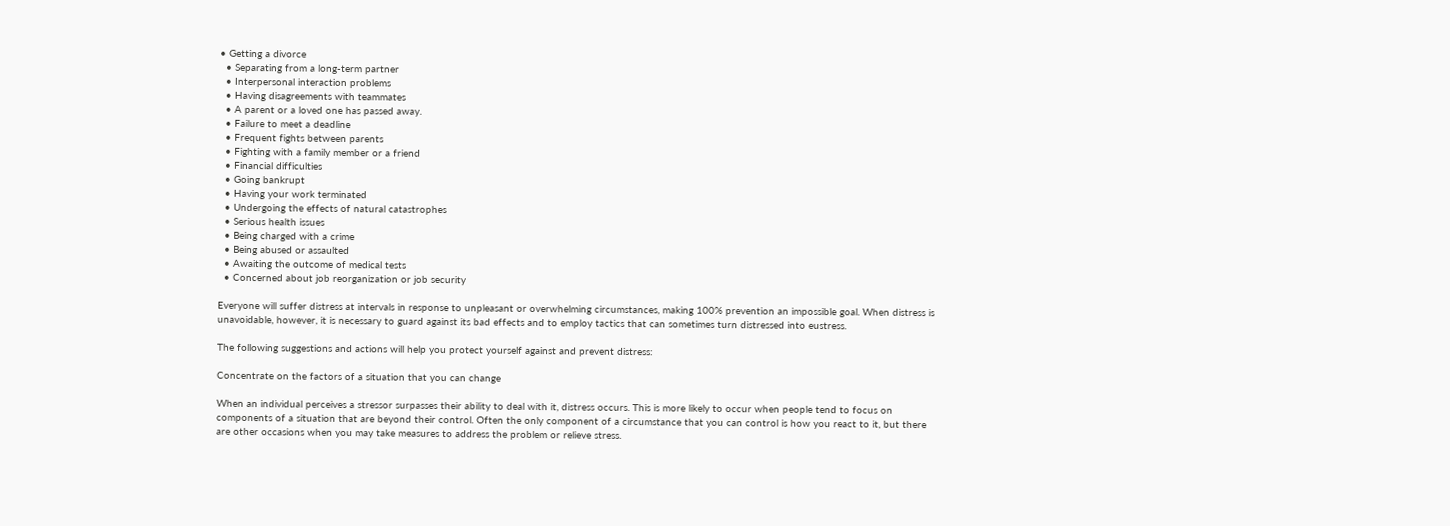• Getting a divorce
  • Separating from a long-term partner
  • Interpersonal interaction problems
  • Having disagreements with teammates
  • A parent or a loved one has passed away.
  • Failure to meet a deadline
  • Frequent fights between parents
  • Fighting with a family member or a friend
  • Financial difficulties
  • Going bankrupt
  • Having your work terminated
  • Undergoing the effects of natural catastrophes
  • Serious health issues
  • Being charged with a crime
  • Being abused or assaulted
  • Awaiting the outcome of medical tests
  • Concerned about job reorganization or job security

Everyone will suffer distress at intervals in response to unpleasant or overwhelming circumstances, making 100% prevention an impossible goal. When distress is unavoidable, however, it is necessary to guard against its bad effects and to employ tactics that can sometimes turn distressed into eustress.

The following suggestions and actions will help you protect yourself against and prevent distress:

Concentrate on the factors of a situation that you can change

When an individual perceives a stressor surpasses their ability to deal with it, distress occurs. This is more likely to occur when people tend to focus on components of a situation that are beyond their control. Often the only component of a circumstance that you can control is how you react to it, but there are other occasions when you may take measures to address the problem or relieve stress.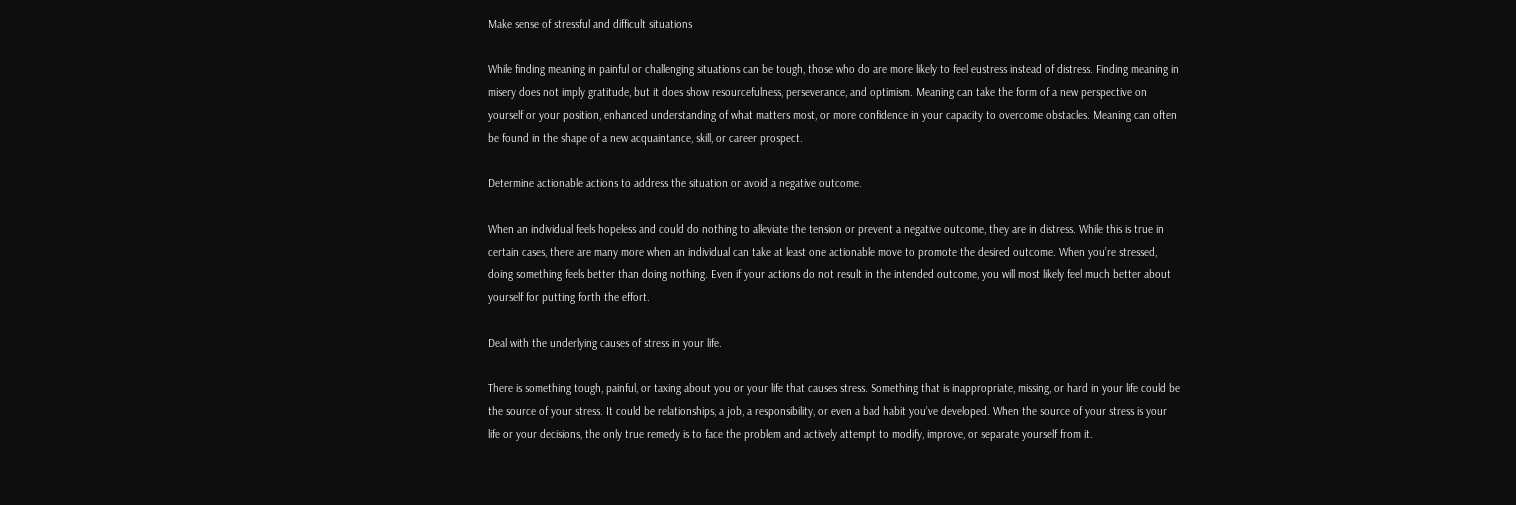Make sense of stressful and difficult situations

While finding meaning in painful or challenging situations can be tough, those who do are more likely to feel eustress instead of distress. Finding meaning in misery does not imply gratitude, but it does show resourcefulness, perseverance, and optimism. Meaning can take the form of a new perspective on yourself or your position, enhanced understanding of what matters most, or more confidence in your capacity to overcome obstacles. Meaning can often be found in the shape of a new acquaintance, skill, or career prospect.

Determine actionable actions to address the situation or avoid a negative outcome.

When an individual feels hopeless and could do nothing to alleviate the tension or prevent a negative outcome, they are in distress. While this is true in certain cases, there are many more when an individual can take at least one actionable move to promote the desired outcome. When you’re stressed, doing something feels better than doing nothing. Even if your actions do not result in the intended outcome, you will most likely feel much better about yourself for putting forth the effort.

Deal with the underlying causes of stress in your life.

There is something tough, painful, or taxing about you or your life that causes stress. Something that is inappropriate, missing, or hard in your life could be the source of your stress. It could be relationships, a job, a responsibility, or even a bad habit you’ve developed. When the source of your stress is your life or your decisions, the only true remedy is to face the problem and actively attempt to modify, improve, or separate yourself from it.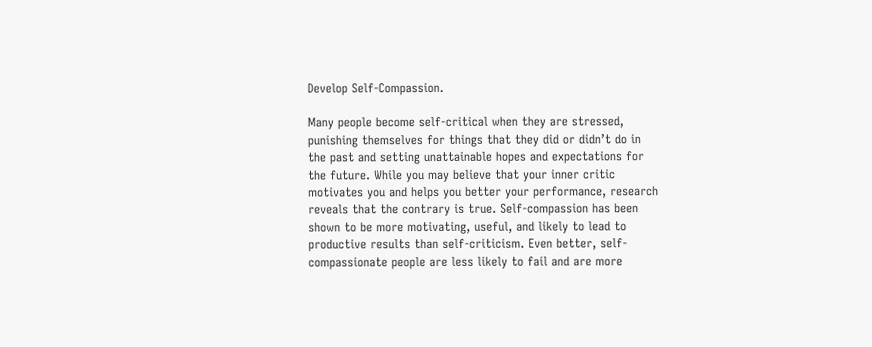Develop Self-Compassion.

Many people become self-critical when they are stressed, punishing themselves for things that they did or didn’t do in the past and setting unattainable hopes and expectations for the future. While you may believe that your inner critic motivates you and helps you better your performance, research reveals that the contrary is true. Self-compassion has been shown to be more motivating, useful, and likely to lead to productive results than self-criticism. Even better, self-compassionate people are less likely to fail and are more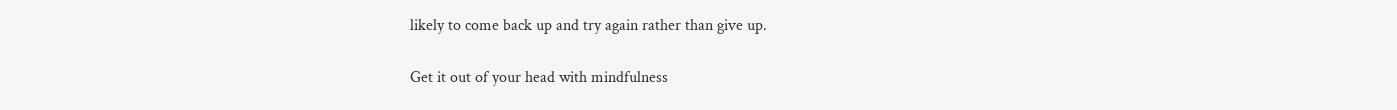likely to come back up and try again rather than give up.

Get it out of your head with mindfulness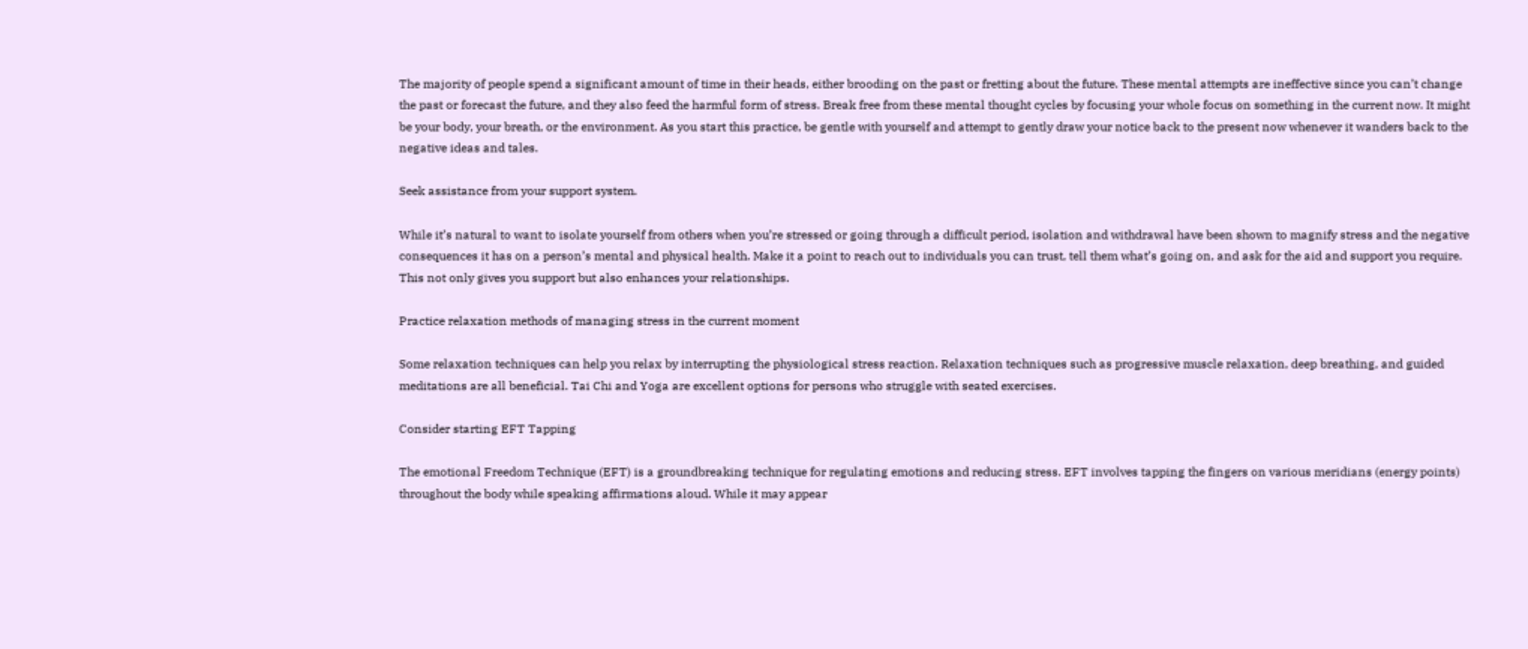The majority of people spend a significant amount of time in their heads, either brooding on the past or fretting about the future. These mental attempts are ineffective since you can’t change the past or forecast the future, and they also feed the harmful form of stress. Break free from these mental thought cycles by focusing your whole focus on something in the current now. It might be your body, your breath, or the environment. As you start this practice, be gentle with yourself and attempt to gently draw your notice back to the present now whenever it wanders back to the negative ideas and tales.

Seek assistance from your support system.

While it’s natural to want to isolate yourself from others when you’re stressed or going through a difficult period, isolation and withdrawal have been shown to magnify stress and the negative consequences it has on a person’s mental and physical health. Make it a point to reach out to individuals you can trust, tell them what’s going on, and ask for the aid and support you require. This not only gives you support but also enhances your relationships.

Practice relaxation methods of managing stress in the current moment

Some relaxation techniques can help you relax by interrupting the physiological stress reaction. Relaxation techniques such as progressive muscle relaxation, deep breathing, and guided meditations are all beneficial. Tai Chi and Yoga are excellent options for persons who struggle with seated exercises.

Consider starting EFT Tapping

The emotional Freedom Technique (EFT) is a groundbreaking technique for regulating emotions and reducing stress. EFT involves tapping the fingers on various meridians (energy points) throughout the body while speaking affirmations aloud. While it may appear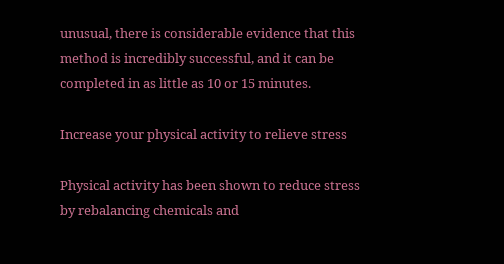unusual, there is considerable evidence that this method is incredibly successful, and it can be completed in as little as 10 or 15 minutes.

Increase your physical activity to relieve stress

Physical activity has been shown to reduce stress by rebalancing chemicals and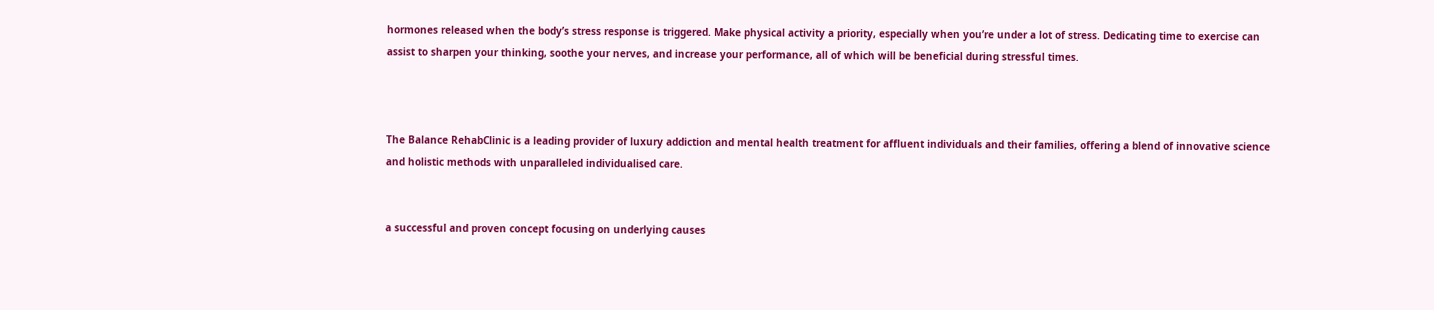hormones released when the body’s stress response is triggered. Make physical activity a priority, especially when you’re under a lot of stress. Dedicating time to exercise can assist to sharpen your thinking, soothe your nerves, and increase your performance, all of which will be beneficial during stressful times.



The Balance RehabClinic is a leading provider of luxury addiction and mental health treatment for affluent individuals and their families, offering a blend of innovative science and holistic methods with unparalleled individualised care.


a successful and proven concept focusing on underlying causes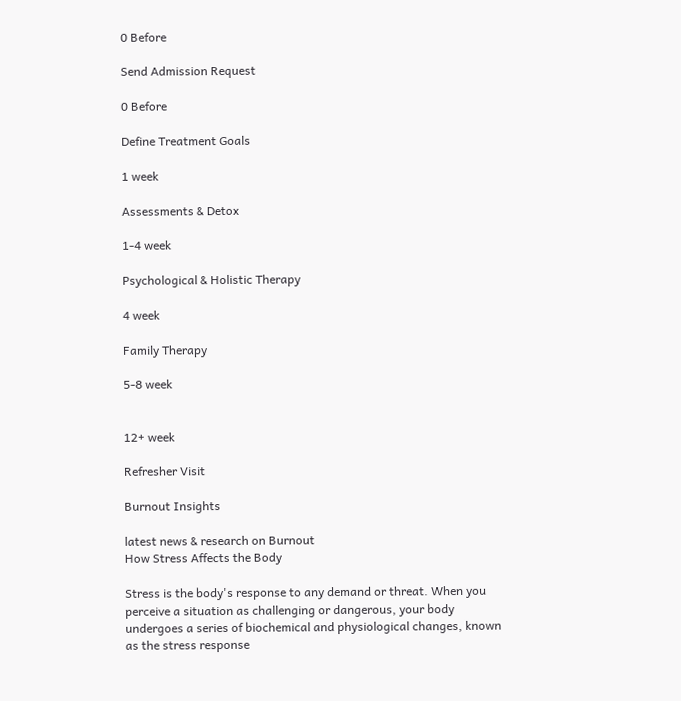0 Before

Send Admission Request

0 Before

Define Treatment Goals

1 week

Assessments & Detox

1-4 week

Psychological & Holistic Therapy

4 week

Family Therapy

5-8 week


12+ week

Refresher Visit

Burnout Insights

latest news & research on Burnout
How Stress Affects the Body

Stress is the body's response to any demand or threat. When you perceive a situation as challenging or dangerous, your body undergoes a series of biochemical and physiological changes, known as the stress response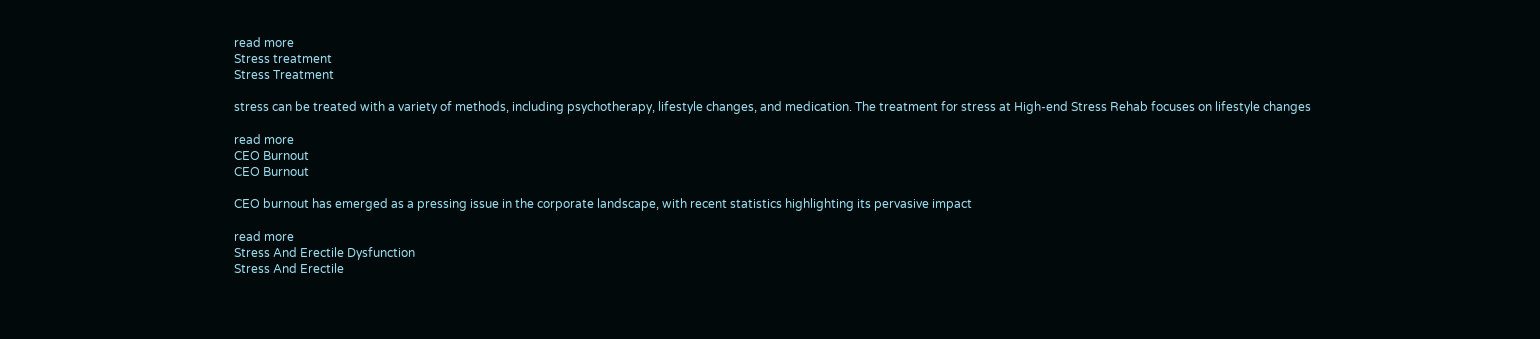read more
Stress treatment
Stress Treatment

stress can be treated with a variety of methods, including psychotherapy, lifestyle changes, and medication. The treatment for stress at High-end Stress Rehab focuses on lifestyle changes

read more
CEO Burnout
CEO Burnout

CEO burnout has emerged as a pressing issue in the corporate landscape, with recent statistics highlighting its pervasive impact

read more
Stress And Erectile Dysfunction
Stress And Erectile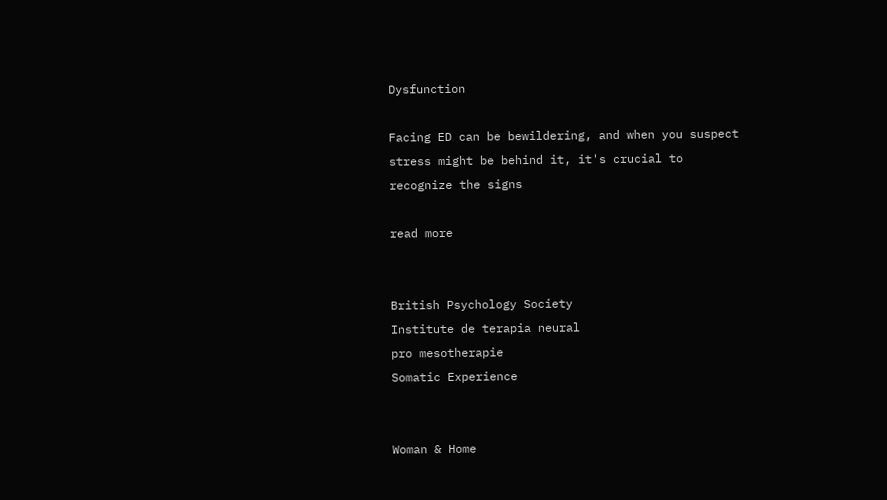Dysfunction

Facing ED can be bewildering, and when you suspect stress might be behind it, it's crucial to recognize the signs

read more


British Psychology Society
Institute de terapia neural
pro mesotherapie
Somatic Experience


Woman & Home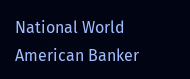National World
American Banker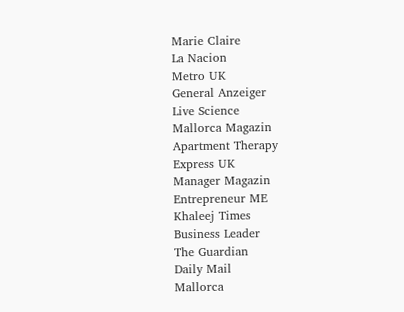Marie Claire
La Nacion
Metro UK
General Anzeiger
Live Science
Mallorca Magazin
Apartment Therapy
Express UK
Manager Magazin
Entrepreneur ME
Khaleej Times
Business Leader
The Guardian
Daily Mail
Mallorca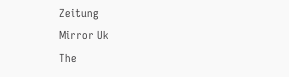Zeitung
Mirror Uk
The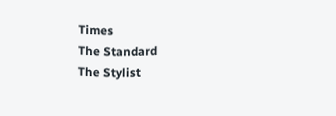Times
The Standard
The Stylist